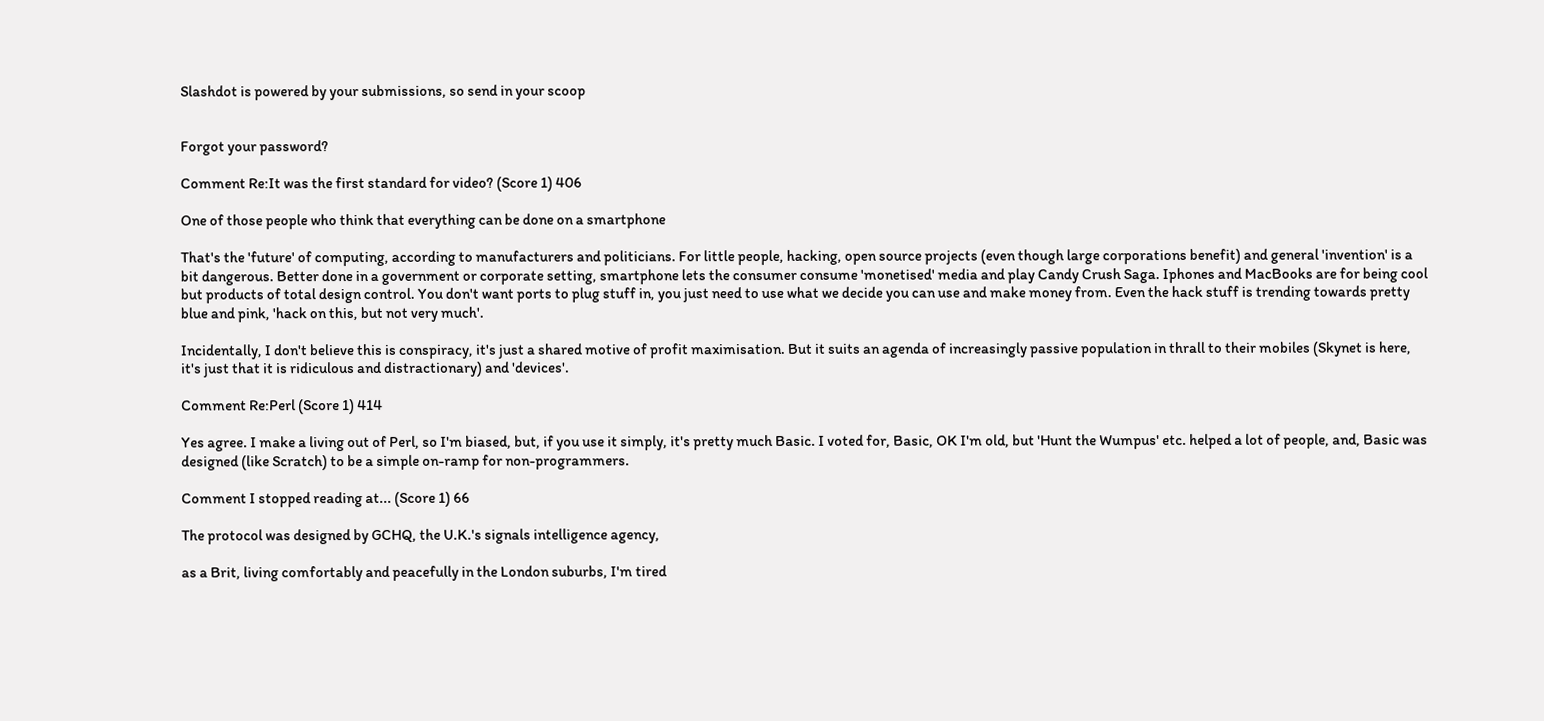Slashdot is powered by your submissions, so send in your scoop


Forgot your password?

Comment Re:It was the first standard for video? (Score 1) 406

One of those people who think that everything can be done on a smartphone

That's the 'future' of computing, according to manufacturers and politicians. For little people, hacking, open source projects (even though large corporations benefit) and general 'invention' is a bit dangerous. Better done in a government or corporate setting, smartphone lets the consumer consume 'monetised' media and play Candy Crush Saga. Iphones and MacBooks are for being cool but products of total design control. You don't want ports to plug stuff in, you just need to use what we decide you can use and make money from. Even the hack stuff is trending towards pretty blue and pink, 'hack on this, but not very much'.

Incidentally, I don't believe this is conspiracy, it's just a shared motive of profit maximisation. But it suits an agenda of increasingly passive population in thrall to their mobiles (Skynet is here, it's just that it is ridiculous and distractionary) and 'devices'.

Comment Re:Perl (Score 1) 414

Yes agree. I make a living out of Perl, so I'm biased, but, if you use it simply, it's pretty much Basic. I voted for, Basic, OK I'm old, but 'Hunt the Wumpus' etc. helped a lot of people, and, Basic was designed (like Scratch) to be a simple on-ramp for non-programmers.

Comment I stopped reading at... (Score 1) 66

The protocol was designed by GCHQ, the U.K.'s signals intelligence agency,

as a Brit, living comfortably and peacefully in the London suburbs, I'm tired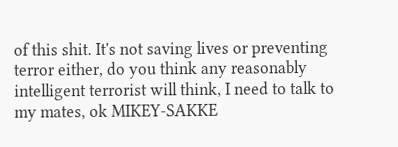of this shit. It's not saving lives or preventing terror either, do you think any reasonably intelligent terrorist will think, I need to talk to my mates, ok MIKEY-SAKKE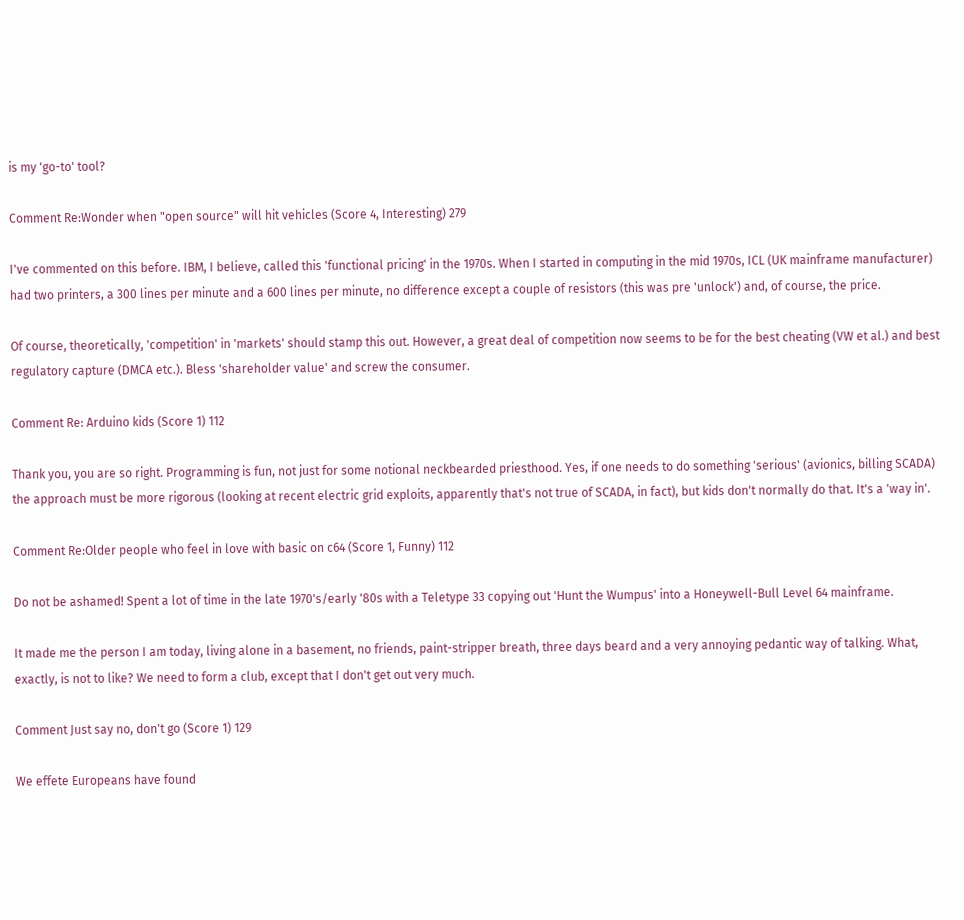is my 'go-to' tool?

Comment Re:Wonder when "open source" will hit vehicles (Score 4, Interesting) 279

I've commented on this before. IBM, I believe, called this 'functional pricing' in the 1970s. When I started in computing in the mid 1970s, ICL (UK mainframe manufacturer) had two printers, a 300 lines per minute and a 600 lines per minute, no difference except a couple of resistors (this was pre 'unlock') and, of course, the price.

Of course, theoretically, 'competition' in 'markets' should stamp this out. However, a great deal of competition now seems to be for the best cheating (VW et al.) and best regulatory capture (DMCA etc.). Bless 'shareholder value' and screw the consumer.

Comment Re: Arduino kids (Score 1) 112

Thank you, you are so right. Programming is fun, not just for some notional neckbearded priesthood. Yes, if one needs to do something 'serious' (avionics, billing SCADA) the approach must be more rigorous (looking at recent electric grid exploits, apparently that's not true of SCADA, in fact), but kids don't normally do that. It's a 'way in'.

Comment Re:Older people who feel in love with basic on c64 (Score 1, Funny) 112

Do not be ashamed! Spent a lot of time in the late 1970's/early '80s with a Teletype 33 copying out 'Hunt the Wumpus' into a Honeywell-Bull Level 64 mainframe.

It made me the person I am today, living alone in a basement, no friends, paint-stripper breath, three days beard and a very annoying pedantic way of talking. What, exactly, is not to like? We need to form a club, except that I don't get out very much.

Comment Just say no, don't go (Score 1) 129

We effete Europeans have found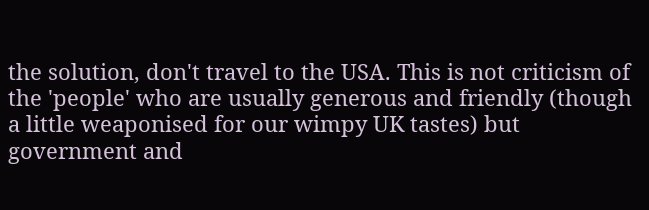the solution, don't travel to the USA. This is not criticism of the 'people' who are usually generous and friendly (though a little weaponised for our wimpy UK tastes) but government and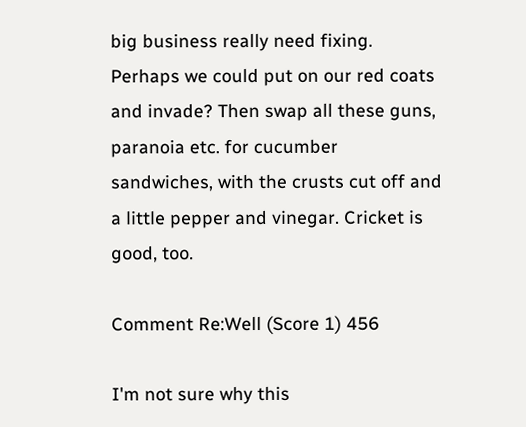big business really need fixing. Perhaps we could put on our red coats and invade? Then swap all these guns, paranoia etc. for cucumber sandwiches, with the crusts cut off and a little pepper and vinegar. Cricket is good, too.

Comment Re:Well (Score 1) 456

I'm not sure why this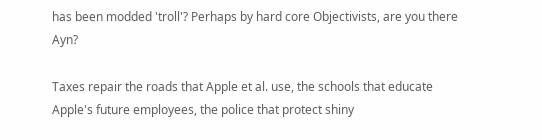has been modded 'troll'? Perhaps by hard core Objectivists, are you there Ayn?

Taxes repair the roads that Apple et al. use, the schools that educate Apple's future employees, the police that protect shiny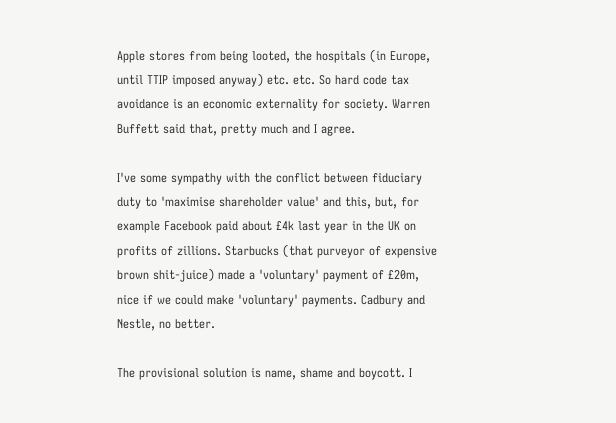Apple stores from being looted, the hospitals (in Europe, until TTIP imposed anyway) etc. etc. So hard code tax avoidance is an economic externality for society. Warren Buffett said that, pretty much and I agree.

I've some sympathy with the conflict between fiduciary duty to 'maximise shareholder value' and this, but, for example Facebook paid about £4k last year in the UK on profits of zillions. Starbucks (that purveyor of expensive brown shit-juice) made a 'voluntary' payment of £20m, nice if we could make 'voluntary' payments. Cadbury and Nestle, no better.

The provisional solution is name, shame and boycott. I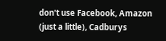don't use Facebook, Amazon (just a little), Cadburys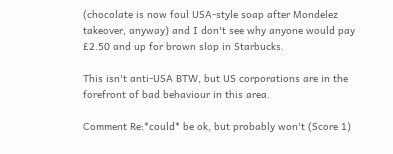(chocolate is now foul USA-style soap after Mondelez takeover, anyway) and I don't see why anyone would pay £2.50 and up for brown slop in Starbucks.

This isn't anti-USA BTW, but US corporations are in the forefront of bad behaviour in this area.

Comment Re:*could* be ok, but probably won't (Score 1)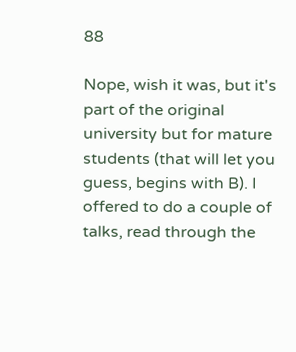88

Nope, wish it was, but it's part of the original university but for mature students (that will let you guess, begins with B). I offered to do a couple of talks, read through the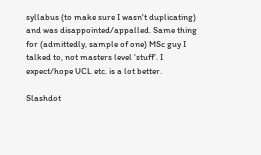syllabus (to make sure I wasn't duplicating) and was disappointed/appalled. Same thing for (admittedly, sample of one) MSc guy I talked to, not masters level 'stuff'. I expect/hope UCL etc. is a lot better.

Slashdot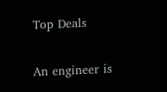Top Deals

An engineer is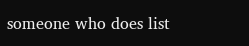someone who does list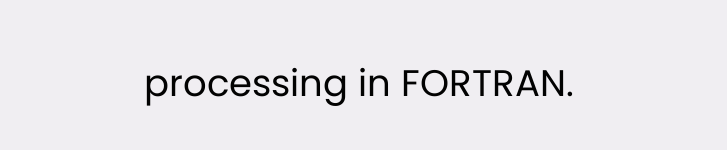processing in FORTRAN.